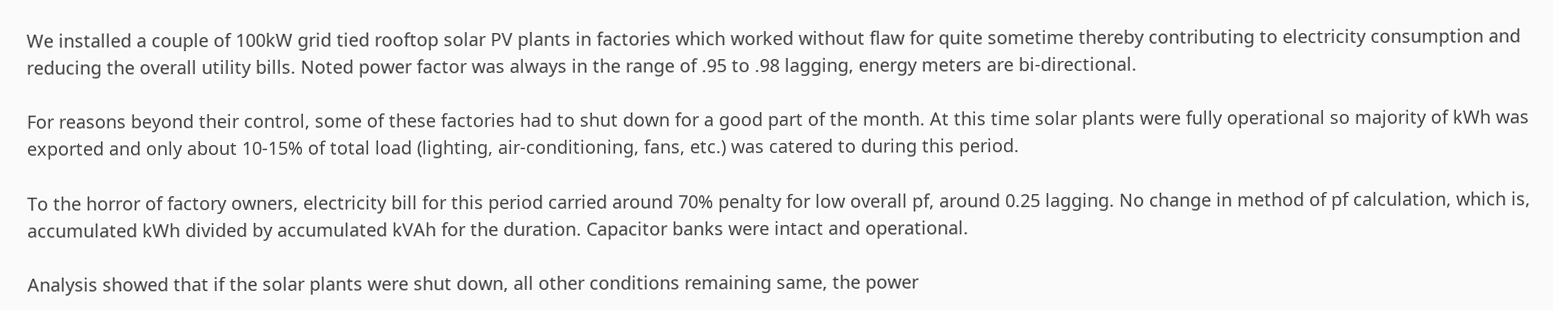We installed a couple of 100kW grid tied rooftop solar PV plants in factories which worked without flaw for quite sometime thereby contributing to electricity consumption and reducing the overall utility bills. Noted power factor was always in the range of .95 to .98 lagging, energy meters are bi-directional.

For reasons beyond their control, some of these factories had to shut down for a good part of the month. At this time solar plants were fully operational so majority of kWh was exported and only about 10-15% of total load (lighting, air-conditioning, fans, etc.) was catered to during this period.

To the horror of factory owners, electricity bill for this period carried around 70% penalty for low overall pf, around 0.25 lagging. No change in method of pf calculation, which is, accumulated kWh divided by accumulated kVAh for the duration. Capacitor banks were intact and operational.

Analysis showed that if the solar plants were shut down, all other conditions remaining same, the power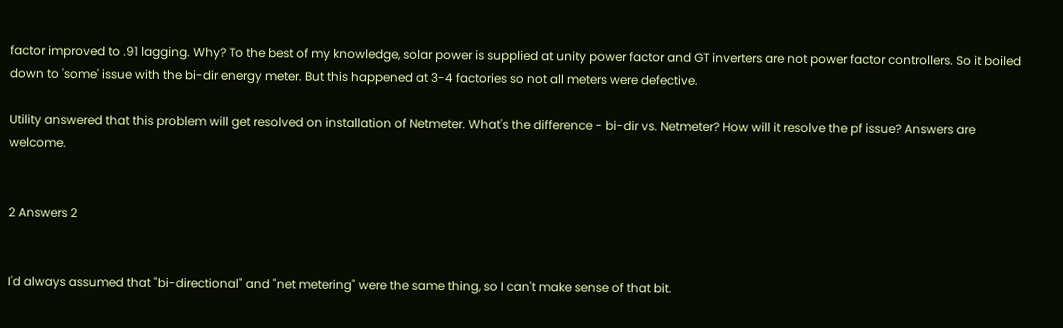factor improved to .91 lagging. Why? To the best of my knowledge, solar power is supplied at unity power factor and GT inverters are not power factor controllers. So it boiled down to 'some' issue with the bi-dir energy meter. But this happened at 3-4 factories so not all meters were defective.

Utility answered that this problem will get resolved on installation of Netmeter. What's the difference - bi-dir vs. Netmeter? How will it resolve the pf issue? Answers are welcome.


2 Answers 2


I'd always assumed that "bi-directional" and "net metering" were the same thing, so I can't make sense of that bit.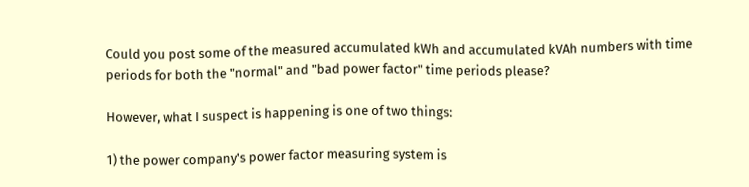Could you post some of the measured accumulated kWh and accumulated kVAh numbers with time periods for both the "normal" and "bad power factor" time periods please?

However, what I suspect is happening is one of two things:

1) the power company's power factor measuring system is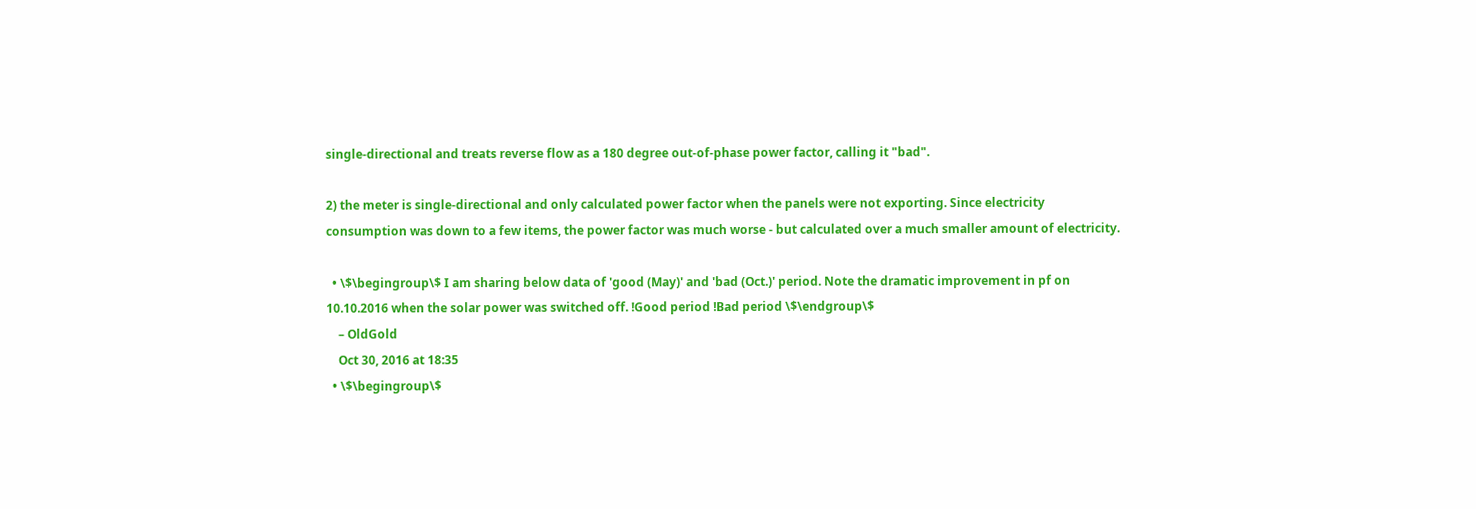single-directional and treats reverse flow as a 180 degree out-of-phase power factor, calling it "bad".

2) the meter is single-directional and only calculated power factor when the panels were not exporting. Since electricity consumption was down to a few items, the power factor was much worse - but calculated over a much smaller amount of electricity.

  • \$\begingroup\$ I am sharing below data of 'good (May)' and 'bad (Oct.)' period. Note the dramatic improvement in pf on 10.10.2016 when the solar power was switched off. !Good period !Bad period \$\endgroup\$
    – OldGold
    Oct 30, 2016 at 18:35
  • \$\begingroup\$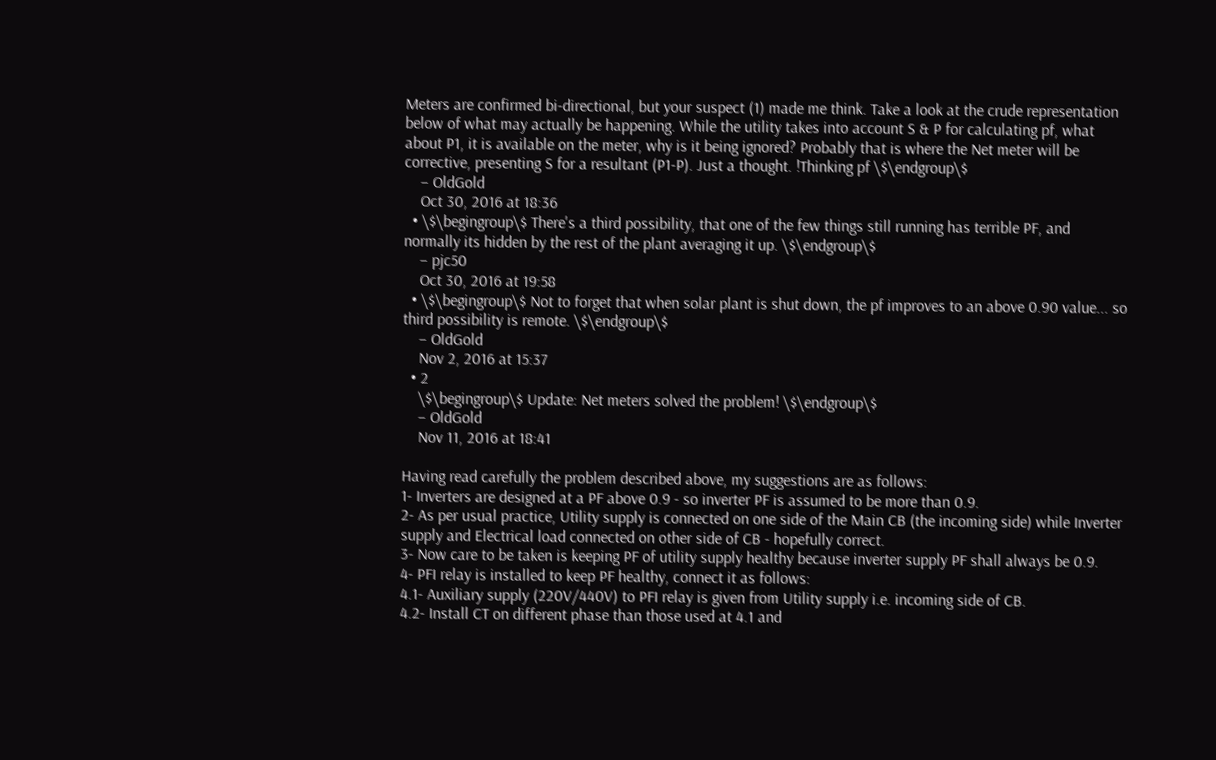Meters are confirmed bi-directional, but your suspect (1) made me think. Take a look at the crude representation below of what may actually be happening. While the utility takes into account S & P for calculating pf, what about P1, it is available on the meter, why is it being ignored? Probably that is where the Net meter will be corrective, presenting S for a resultant (P1-P). Just a thought. !Thinking pf \$\endgroup\$
    – OldGold
    Oct 30, 2016 at 18:36
  • \$\begingroup\$ There's a third possibility, that one of the few things still running has terrible PF, and normally its hidden by the rest of the plant averaging it up. \$\endgroup\$
    – pjc50
    Oct 30, 2016 at 19:58
  • \$\begingroup\$ Not to forget that when solar plant is shut down, the pf improves to an above 0.90 value... so third possibility is remote. \$\endgroup\$
    – OldGold
    Nov 2, 2016 at 15:37
  • 2
    \$\begingroup\$ Update: Net meters solved the problem! \$\endgroup\$
    – OldGold
    Nov 11, 2016 at 18:41

Having read carefully the problem described above, my suggestions are as follows:
1- Inverters are designed at a PF above 0.9 - so inverter PF is assumed to be more than 0.9.
2- As per usual practice, Utility supply is connected on one side of the Main CB (the incoming side) while Inverter supply and Electrical load connected on other side of CB - hopefully correct.
3- Now care to be taken is keeping PF of utility supply healthy because inverter supply PF shall always be 0.9.
4- PFI relay is installed to keep PF healthy, connect it as follows:
4.1- Auxiliary supply (220V/440V) to PFI relay is given from Utility supply i.e. incoming side of CB.
4.2- Install CT on different phase than those used at 4.1 and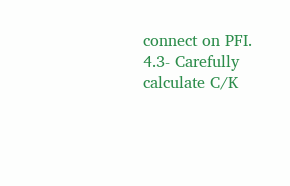connect on PFI.
4.3- Carefully calculate C/K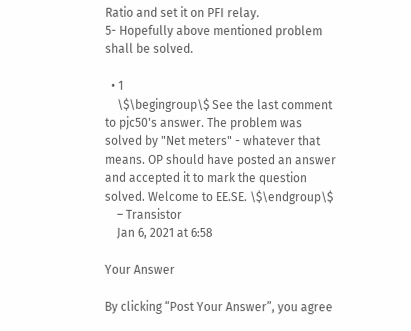Ratio and set it on PFI relay.
5- Hopefully above mentioned problem shall be solved.

  • 1
    \$\begingroup\$ See the last comment to pjc50's answer. The problem was solved by "Net meters" - whatever that means. OP should have posted an answer and accepted it to mark the question solved. Welcome to EE.SE. \$\endgroup\$
    – Transistor
    Jan 6, 2021 at 6:58

Your Answer

By clicking “Post Your Answer”, you agree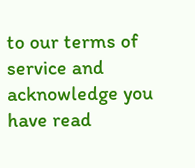to our terms of service and acknowledge you have read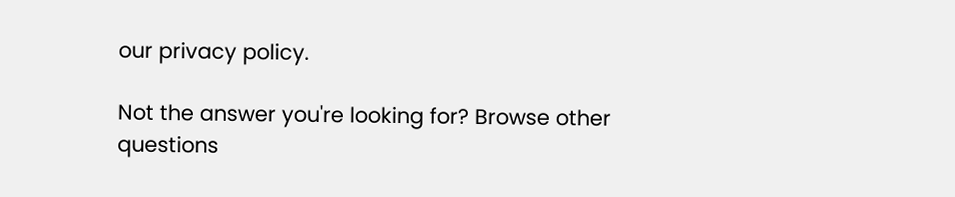our privacy policy.

Not the answer you're looking for? Browse other questions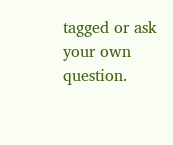tagged or ask your own question.